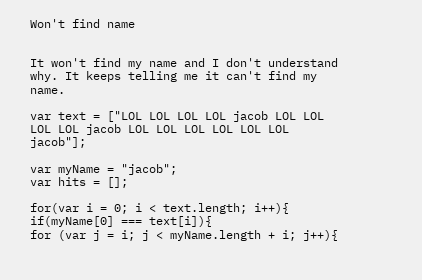Won't find name


It won't find my name and I don't understand why. It keeps telling me it can't find my name.

var text = ["LOL LOL LOL LOL jacob LOL LOL LOL LOL jacob LOL LOL LOL LOL LOL LOL jacob"];

var myName = "jacob";
var hits = [];

for(var i = 0; i < text.length; i++){
if(myName[0] === text[i]){
for (var j = i; j < myName.length + i; j++){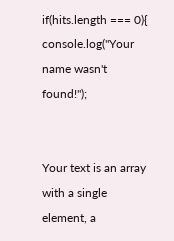if(hits.length === 0){
console.log("Your name wasn't found!");


Your text is an array with a single element, a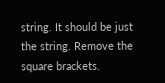string. It should be just the string. Remove the square brackets.